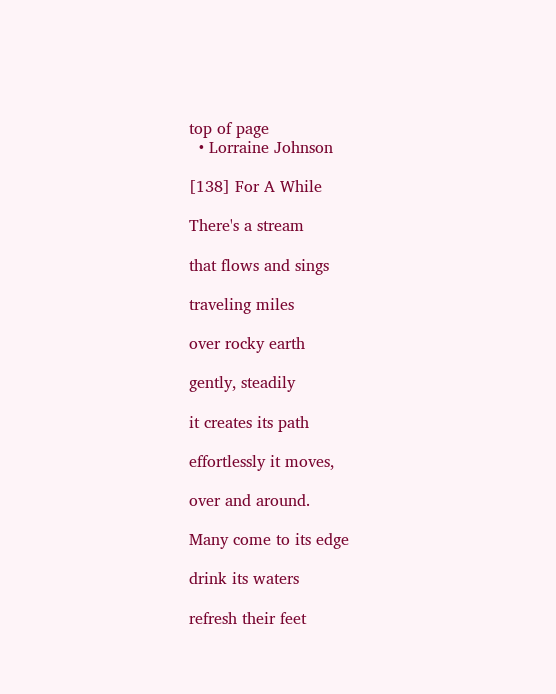top of page
  • Lorraine Johnson

[138] For A While

There's a stream

that flows and sings

traveling miles

over rocky earth

gently, steadily

it creates its path

effortlessly it moves,

over and around.

Many come to its edge

drink its waters

refresh their feet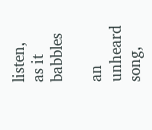listen, as it babbles

an unheard song,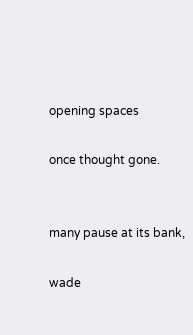opening spaces

once thought gone.


many pause at its bank,

wade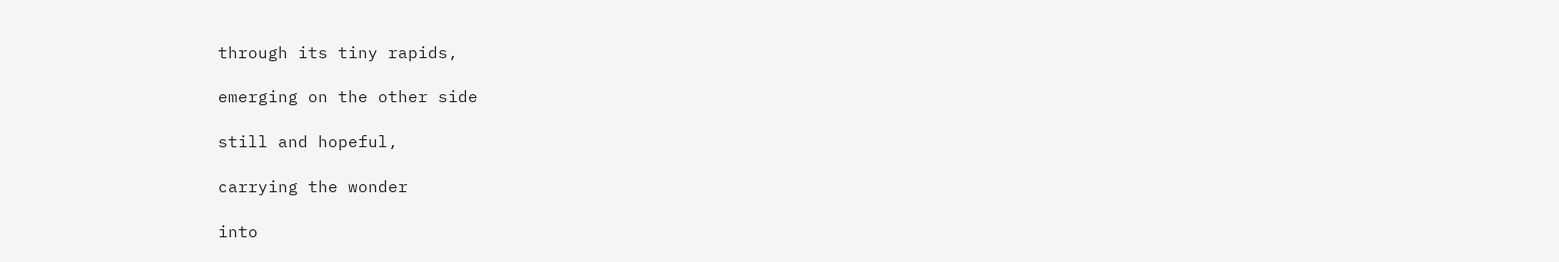through its tiny rapids,

emerging on the other side

still and hopeful,

carrying the wonder

into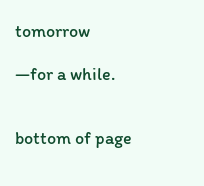tomorrow

—for a while.


bottom of page